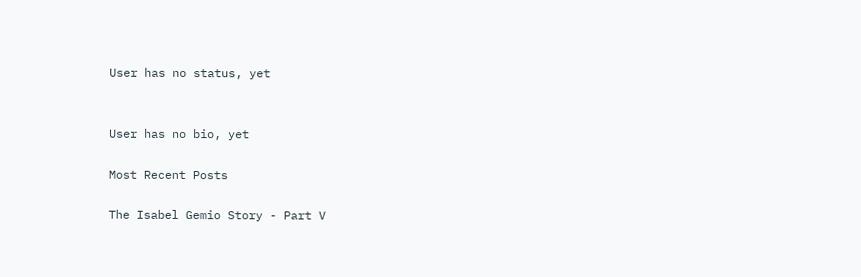User has no status, yet


User has no bio, yet

Most Recent Posts

The Isabel Gemio Story - Part V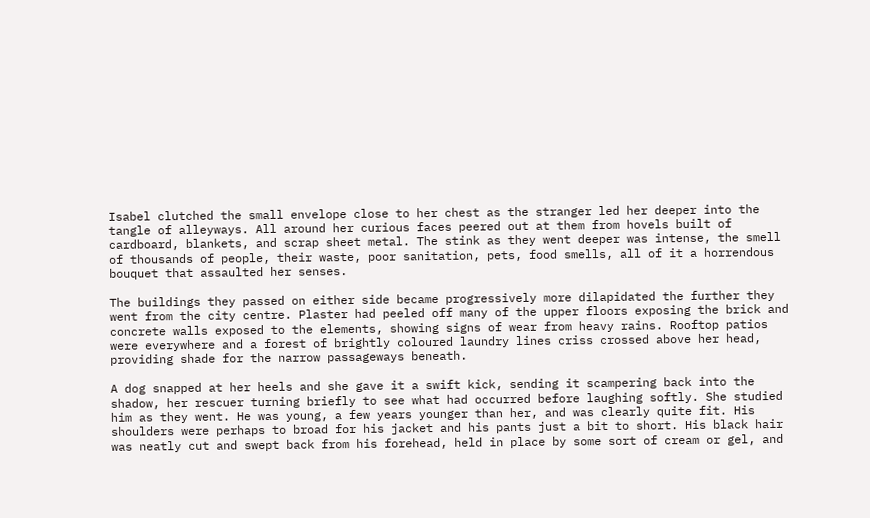Isabel clutched the small envelope close to her chest as the stranger led her deeper into the tangle of alleyways. All around her curious faces peered out at them from hovels built of cardboard, blankets, and scrap sheet metal. The stink as they went deeper was intense, the smell of thousands of people, their waste, poor sanitation, pets, food smells, all of it a horrendous bouquet that assaulted her senses.

The buildings they passed on either side became progressively more dilapidated the further they went from the city centre. Plaster had peeled off many of the upper floors exposing the brick and concrete walls exposed to the elements, showing signs of wear from heavy rains. Rooftop patios were everywhere and a forest of brightly coloured laundry lines criss crossed above her head, providing shade for the narrow passageways beneath.

A dog snapped at her heels and she gave it a swift kick, sending it scampering back into the shadow, her rescuer turning briefly to see what had occurred before laughing softly. She studied him as they went. He was young, a few years younger than her, and was clearly quite fit. His shoulders were perhaps to broad for his jacket and his pants just a bit to short. His black hair was neatly cut and swept back from his forehead, held in place by some sort of cream or gel, and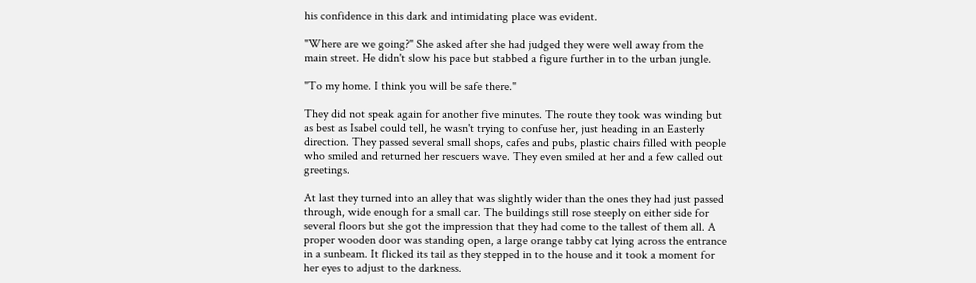his confidence in this dark and intimidating place was evident.

"Where are we going?" She asked after she had judged they were well away from the main street. He didn't slow his pace but stabbed a figure further in to the urban jungle.

"To my home. I think you will be safe there."

They did not speak again for another five minutes. The route they took was winding but as best as Isabel could tell, he wasn't trying to confuse her, just heading in an Easterly direction. They passed several small shops, cafes and pubs, plastic chairs filled with people who smiled and returned her rescuers wave. They even smiled at her and a few called out greetings.

At last they turned into an alley that was slightly wider than the ones they had just passed through, wide enough for a small car. The buildings still rose steeply on either side for several floors but she got the impression that they had come to the tallest of them all. A proper wooden door was standing open, a large orange tabby cat lying across the entrance in a sunbeam. It flicked its tail as they stepped in to the house and it took a moment for her eyes to adjust to the darkness.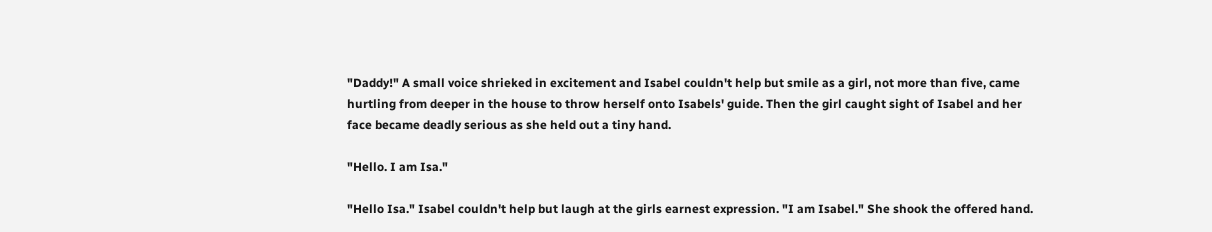"Daddy!" A small voice shrieked in excitement and Isabel couldn't help but smile as a girl, not more than five, came hurtling from deeper in the house to throw herself onto Isabels' guide. Then the girl caught sight of Isabel and her face became deadly serious as she held out a tiny hand.

"Hello. I am Isa."

"Hello Isa." Isabel couldn't help but laugh at the girls earnest expression. "I am Isabel." She shook the offered hand.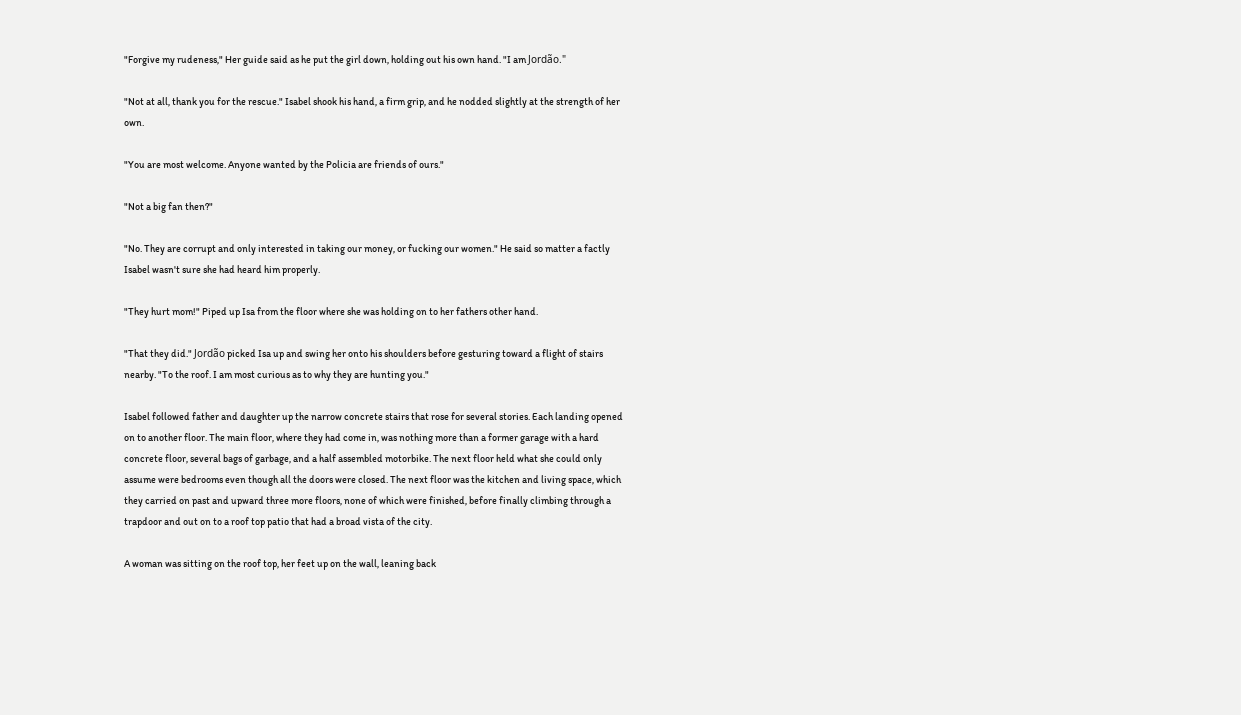"Forgive my rudeness," Her guide said as he put the girl down, holding out his own hand. "I am Jordão."

"Not at all, thank you for the rescue." Isabel shook his hand, a firm grip, and he nodded slightly at the strength of her own.

"You are most welcome. Anyone wanted by the Policia are friends of ours."

"Not a big fan then?"

"No. They are corrupt and only interested in taking our money, or fucking our women." He said so matter a factly Isabel wasn't sure she had heard him properly.

"They hurt mom!" Piped up Isa from the floor where she was holding on to her fathers other hand.

"That they did." Jordão picked Isa up and swing her onto his shoulders before gesturing toward a flight of stairs nearby. "To the roof. I am most curious as to why they are hunting you."

Isabel followed father and daughter up the narrow concrete stairs that rose for several stories. Each landing opened on to another floor. The main floor, where they had come in, was nothing more than a former garage with a hard concrete floor, several bags of garbage, and a half assembled motorbike. The next floor held what she could only assume were bedrooms even though all the doors were closed. The next floor was the kitchen and living space, which they carried on past and upward three more floors, none of which were finished, before finally climbing through a trapdoor and out on to a roof top patio that had a broad vista of the city.

A woman was sitting on the roof top, her feet up on the wall, leaning back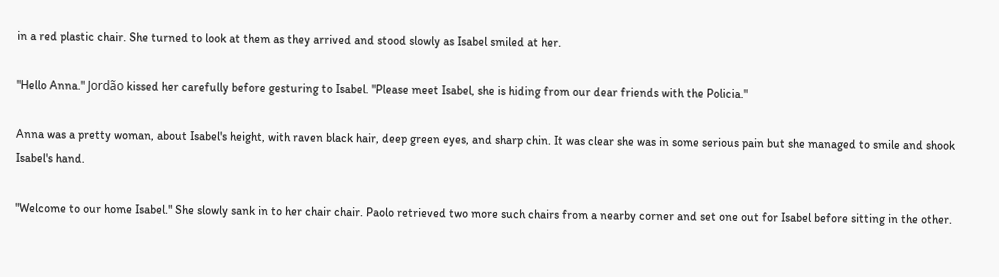in a red plastic chair. She turned to look at them as they arrived and stood slowly as Isabel smiled at her.

"Hello Anna." Jordão kissed her carefully before gesturing to Isabel. "Please meet Isabel, she is hiding from our dear friends with the Policia."

Anna was a pretty woman, about Isabel's height, with raven black hair, deep green eyes, and sharp chin. It was clear she was in some serious pain but she managed to smile and shook Isabel's hand.

"Welcome to our home Isabel." She slowly sank in to her chair chair. Paolo retrieved two more such chairs from a nearby corner and set one out for Isabel before sitting in the other.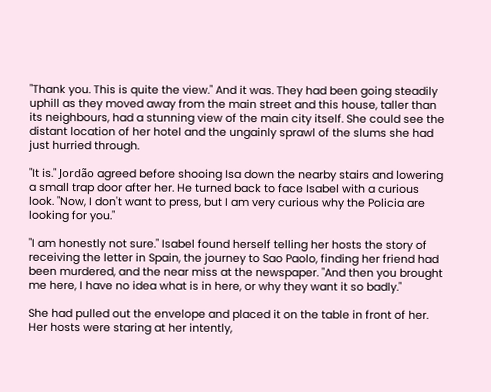"Thank you. This is quite the view." And it was. They had been going steadily uphill as they moved away from the main street and this house, taller than its neighbours, had a stunning view of the main city itself. She could see the distant location of her hotel and the ungainly sprawl of the slums she had just hurried through.

"It is." Jordão agreed before shooing Isa down the nearby stairs and lowering a small trap door after her. He turned back to face Isabel with a curious look. "Now, I don't want to press, but I am very curious why the Policia are looking for you."

"I am honestly not sure." Isabel found herself telling her hosts the story of receiving the letter in Spain, the journey to Sao Paolo, finding her friend had been murdered, and the near miss at the newspaper. "And then you brought me here, I have no idea what is in here, or why they want it so badly."

She had pulled out the envelope and placed it on the table in front of her. Her hosts were staring at her intently,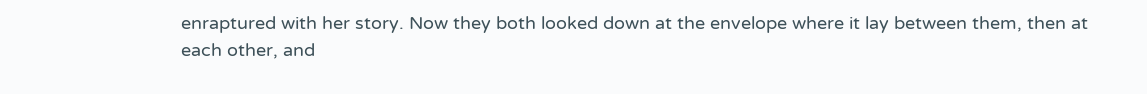enraptured with her story. Now they both looked down at the envelope where it lay between them, then at each other, and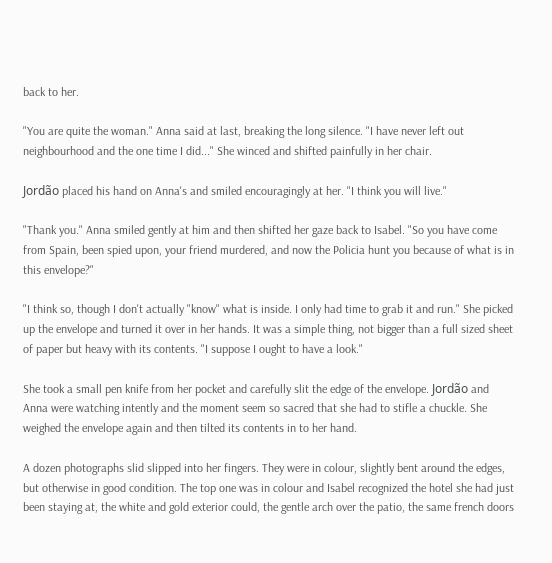back to her.

"You are quite the woman." Anna said at last, breaking the long silence. "I have never left out neighbourhood and the one time I did..." She winced and shifted painfully in her chair.

Jordão placed his hand on Anna's and smiled encouragingly at her. "I think you will live."

"Thank you." Anna smiled gently at him and then shifted her gaze back to Isabel. "So you have come from Spain, been spied upon, your friend murdered, and now the Policia hunt you because of what is in this envelope?"

"I think so, though I don't actually "know" what is inside. I only had time to grab it and run." She picked up the envelope and turned it over in her hands. It was a simple thing, not bigger than a full sized sheet of paper but heavy with its contents. "I suppose I ought to have a look."

She took a small pen knife from her pocket and carefully slit the edge of the envelope. Jordão and Anna were watching intently and the moment seem so sacred that she had to stifle a chuckle. She weighed the envelope again and then tilted its contents in to her hand.

A dozen photographs slid slipped into her fingers. They were in colour, slightly bent around the edges, but otherwise in good condition. The top one was in colour and Isabel recognized the hotel she had just been staying at, the white and gold exterior could, the gentle arch over the patio, the same french doors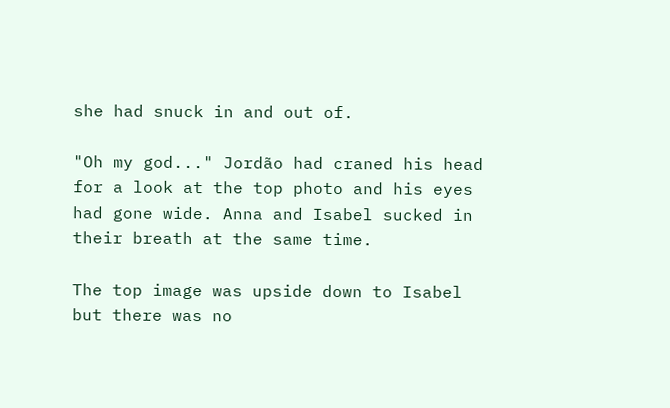she had snuck in and out of.

"Oh my god..." Jordão had craned his head for a look at the top photo and his eyes had gone wide. Anna and Isabel sucked in their breath at the same time.

The top image was upside down to Isabel but there was no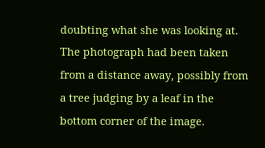doubting what she was looking at. The photograph had been taken from a distance away, possibly from a tree judging by a leaf in the bottom corner of the image.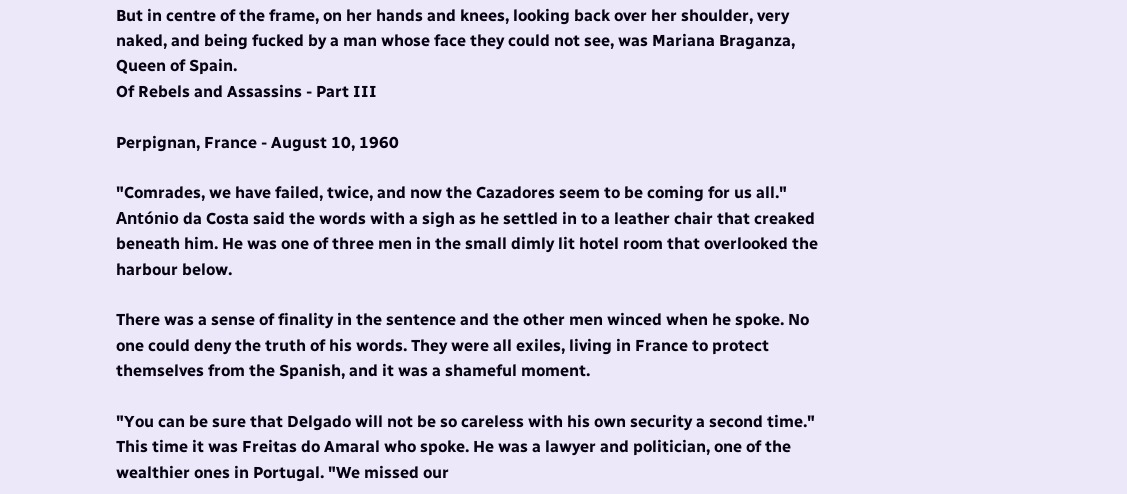But in centre of the frame, on her hands and knees, looking back over her shoulder, very naked, and being fucked by a man whose face they could not see, was Mariana Braganza, Queen of Spain.
Of Rebels and Assassins - Part III

Perpignan, France - August 10, 1960

"Comrades, we have failed, twice, and now the Cazadores seem to be coming for us all." António da Costa said the words with a sigh as he settled in to a leather chair that creaked beneath him. He was one of three men in the small dimly lit hotel room that overlooked the harbour below.

There was a sense of finality in the sentence and the other men winced when he spoke. No one could deny the truth of his words. They were all exiles, living in France to protect themselves from the Spanish, and it was a shameful moment.

"You can be sure that Delgado will not be so careless with his own security a second time." This time it was Freitas do Amaral who spoke. He was a lawyer and politician, one of the wealthier ones in Portugal. "We missed our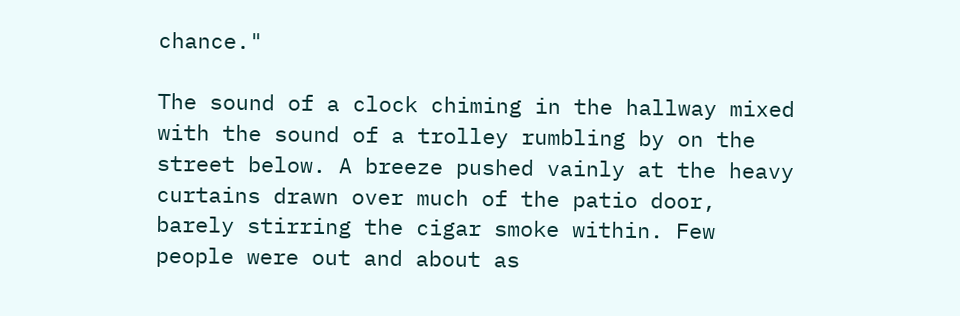chance."

The sound of a clock chiming in the hallway mixed with the sound of a trolley rumbling by on the street below. A breeze pushed vainly at the heavy curtains drawn over much of the patio door, barely stirring the cigar smoke within. Few people were out and about as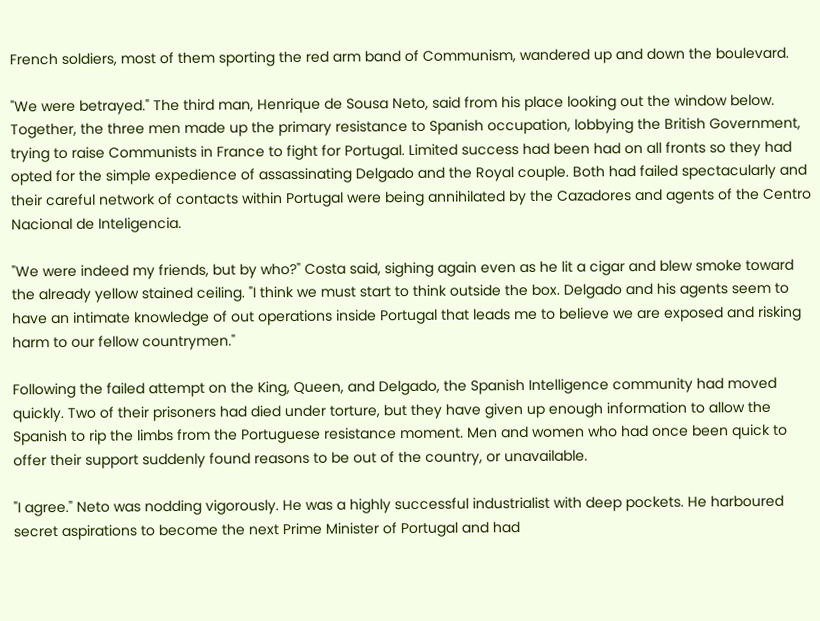French soldiers, most of them sporting the red arm band of Communism, wandered up and down the boulevard.

"We were betrayed." The third man, Henrique de Sousa Neto, said from his place looking out the window below. Together, the three men made up the primary resistance to Spanish occupation, lobbying the British Government, trying to raise Communists in France to fight for Portugal. Limited success had been had on all fronts so they had opted for the simple expedience of assassinating Delgado and the Royal couple. Both had failed spectacularly and their careful network of contacts within Portugal were being annihilated by the Cazadores and agents of the Centro Nacional de Inteligencia.

"We were indeed my friends, but by who?" Costa said, sighing again even as he lit a cigar and blew smoke toward the already yellow stained ceiling. "I think we must start to think outside the box. Delgado and his agents seem to have an intimate knowledge of out operations inside Portugal that leads me to believe we are exposed and risking harm to our fellow countrymen."

Following the failed attempt on the King, Queen, and Delgado, the Spanish Intelligence community had moved quickly. Two of their prisoners had died under torture, but they have given up enough information to allow the Spanish to rip the limbs from the Portuguese resistance moment. Men and women who had once been quick to offer their support suddenly found reasons to be out of the country, or unavailable.

"I agree." Neto was nodding vigorously. He was a highly successful industrialist with deep pockets. He harboured secret aspirations to become the next Prime Minister of Portugal and had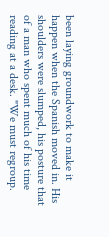been laying groundwork to make it happen when the Spanish moved in. His shoulders were slumped, his posture that of a man who spent much of his time reading at a desk. "We must regroup.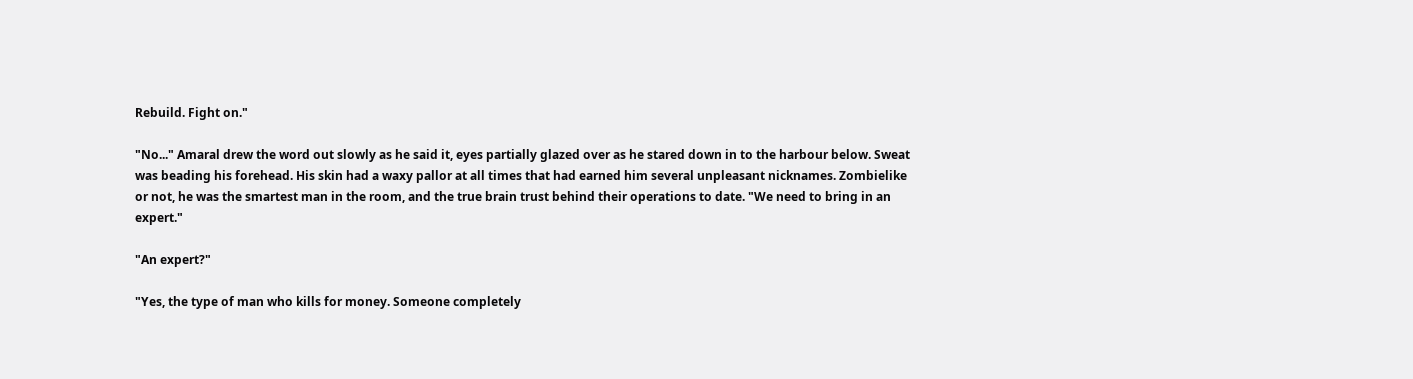Rebuild. Fight on."

"No..." Amaral drew the word out slowly as he said it, eyes partially glazed over as he stared down in to the harbour below. Sweat was beading his forehead. His skin had a waxy pallor at all times that had earned him several unpleasant nicknames. Zombielike or not, he was the smartest man in the room, and the true brain trust behind their operations to date. "We need to bring in an expert."

"An expert?"

"Yes, the type of man who kills for money. Someone completely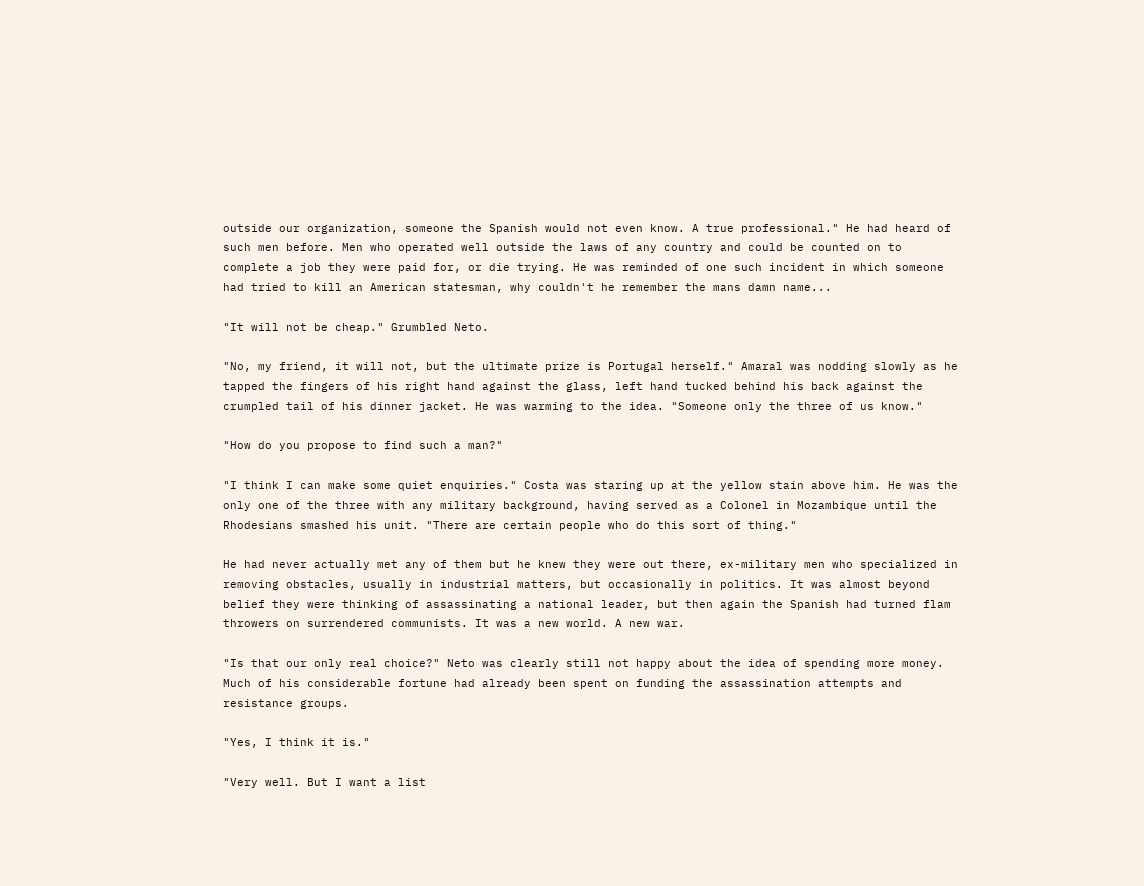outside our organization, someone the Spanish would not even know. A true professional." He had heard of such men before. Men who operated well outside the laws of any country and could be counted on to complete a job they were paid for, or die trying. He was reminded of one such incident in which someone had tried to kill an American statesman, why couldn't he remember the mans damn name...

"It will not be cheap." Grumbled Neto.

"No, my friend, it will not, but the ultimate prize is Portugal herself." Amaral was nodding slowly as he tapped the fingers of his right hand against the glass, left hand tucked behind his back against the crumpled tail of his dinner jacket. He was warming to the idea. "Someone only the three of us know."

"How do you propose to find such a man?"

"I think I can make some quiet enquiries." Costa was staring up at the yellow stain above him. He was the only one of the three with any military background, having served as a Colonel in Mozambique until the Rhodesians smashed his unit. "There are certain people who do this sort of thing."

He had never actually met any of them but he knew they were out there, ex-military men who specialized in removing obstacles, usually in industrial matters, but occasionally in politics. It was almost beyond belief they were thinking of assassinating a national leader, but then again the Spanish had turned flam throwers on surrendered communists. It was a new world. A new war.

"Is that our only real choice?" Neto was clearly still not happy about the idea of spending more money. Much of his considerable fortune had already been spent on funding the assassination attempts and resistance groups.

"Yes, I think it is."

"Very well. But I want a list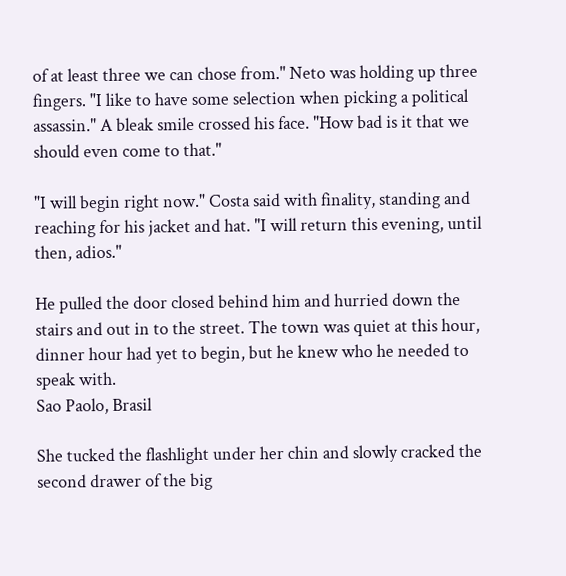of at least three we can chose from." Neto was holding up three fingers. "I like to have some selection when picking a political assassin." A bleak smile crossed his face. "How bad is it that we should even come to that."

"I will begin right now." Costa said with finality, standing and reaching for his jacket and hat. "I will return this evening, until then, adios."

He pulled the door closed behind him and hurried down the stairs and out in to the street. The town was quiet at this hour, dinner hour had yet to begin, but he knew who he needed to speak with.
Sao Paolo, Brasil

She tucked the flashlight under her chin and slowly cracked the second drawer of the big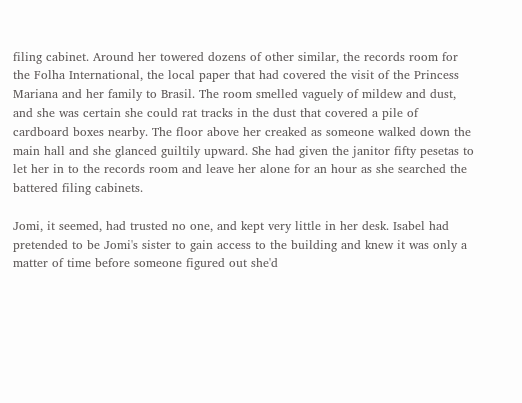filing cabinet. Around her towered dozens of other similar, the records room for the Folha International, the local paper that had covered the visit of the Princess Mariana and her family to Brasil. The room smelled vaguely of mildew and dust, and she was certain she could rat tracks in the dust that covered a pile of cardboard boxes nearby. The floor above her creaked as someone walked down the main hall and she glanced guiltily upward. She had given the janitor fifty pesetas to let her in to the records room and leave her alone for an hour as she searched the battered filing cabinets.

Jomi, it seemed, had trusted no one, and kept very little in her desk. Isabel had pretended to be Jomi's sister to gain access to the building and knew it was only a matter of time before someone figured out she'd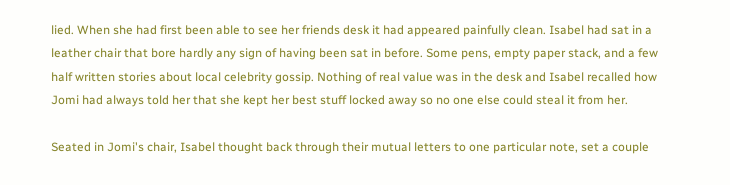lied. When she had first been able to see her friends desk it had appeared painfully clean. Isabel had sat in a leather chair that bore hardly any sign of having been sat in before. Some pens, empty paper stack, and a few half written stories about local celebrity gossip. Nothing of real value was in the desk and Isabel recalled how Jomi had always told her that she kept her best stuff locked away so no one else could steal it from her.

Seated in Jomi's chair, Isabel thought back through their mutual letters to one particular note, set a couple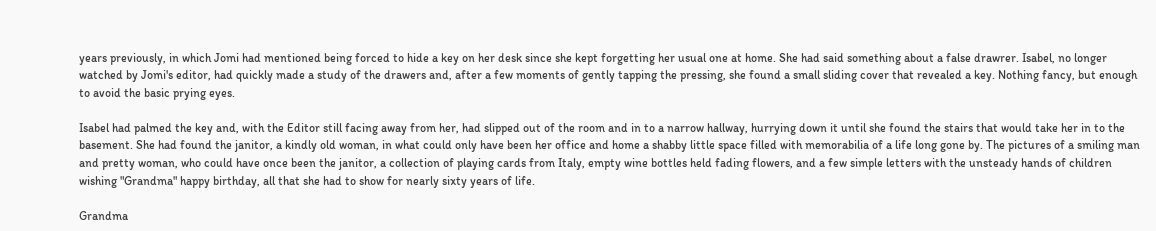years previously, in which Jomi had mentioned being forced to hide a key on her desk since she kept forgetting her usual one at home. She had said something about a false drawrer. Isabel, no longer watched by Jomi's editor, had quickly made a study of the drawers and, after a few moments of gently tapping the pressing, she found a small sliding cover that revealed a key. Nothing fancy, but enough to avoid the basic prying eyes.

Isabel had palmed the key and, with the Editor still facing away from her, had slipped out of the room and in to a narrow hallway, hurrying down it until she found the stairs that would take her in to the basement. She had found the janitor, a kindly old woman, in what could only have been her office and home a shabby little space filled with memorabilia of a life long gone by. The pictures of a smiling man and pretty woman, who could have once been the janitor, a collection of playing cards from Italy, empty wine bottles held fading flowers, and a few simple letters with the unsteady hands of children wishing "Grandma" happy birthday, all that she had to show for nearly sixty years of life.

Grandma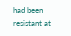had been resistant at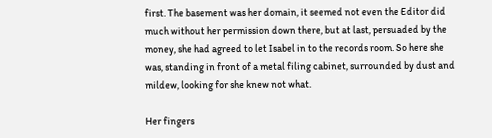first. The basement was her domain, it seemed not even the Editor did much without her permission down there, but at last, persuaded by the money, she had agreed to let Isabel in to the records room. So here she was, standing in front of a metal filing cabinet, surrounded by dust and mildew, looking for she knew not what.

Her fingers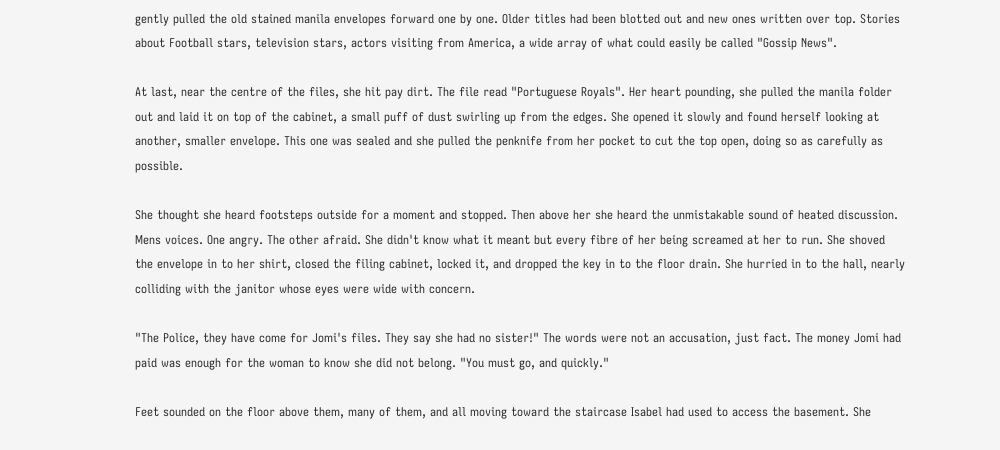gently pulled the old stained manila envelopes forward one by one. Older titles had been blotted out and new ones written over top. Stories about Football stars, television stars, actors visiting from America, a wide array of what could easily be called "Gossip News".

At last, near the centre of the files, she hit pay dirt. The file read "Portuguese Royals". Her heart pounding, she pulled the manila folder out and laid it on top of the cabinet, a small puff of dust swirling up from the edges. She opened it slowly and found herself looking at another, smaller envelope. This one was sealed and she pulled the penknife from her pocket to cut the top open, doing so as carefully as possible.

She thought she heard footsteps outside for a moment and stopped. Then above her she heard the unmistakable sound of heated discussion. Mens voices. One angry. The other afraid. She didn't know what it meant but every fibre of her being screamed at her to run. She shoved the envelope in to her shirt, closed the filing cabinet, locked it, and dropped the key in to the floor drain. She hurried in to the hall, nearly colliding with the janitor whose eyes were wide with concern.

"The Police, they have come for Jomi's files. They say she had no sister!" The words were not an accusation, just fact. The money Jomi had paid was enough for the woman to know she did not belong. "You must go, and quickly."

Feet sounded on the floor above them, many of them, and all moving toward the staircase Isabel had used to access the basement. She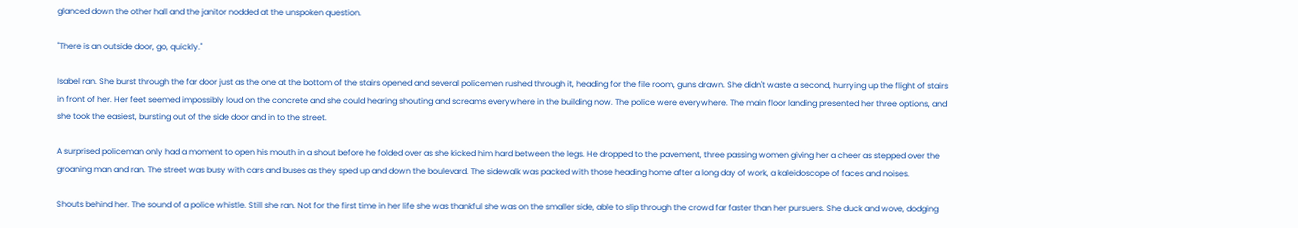glanced down the other hall and the janitor nodded at the unspoken question.

"There is an outside door, go, quickly."

Isabel ran. She burst through the far door just as the one at the bottom of the stairs opened and several policemen rushed through it, heading for the file room, guns drawn. She didn't waste a second, hurrying up the flight of stairs in front of her. Her feet seemed impossibly loud on the concrete and she could hearing shouting and screams everywhere in the building now. The police were everywhere. The main floor landing presented her three options, and she took the easiest, bursting out of the side door and in to the street.

A surprised policeman only had a moment to open his mouth in a shout before he folded over as she kicked him hard between the legs. He dropped to the pavement, three passing women giving her a cheer as stepped over the groaning man and ran. The street was busy with cars and buses as they sped up and down the boulevard. The sidewalk was packed with those heading home after a long day of work, a kaleidoscope of faces and noises.

Shouts behind her. The sound of a police whistle. Still she ran. Not for the first time in her life she was thankful she was on the smaller side, able to slip through the crowd far faster than her pursuers. She duck and wove, dodging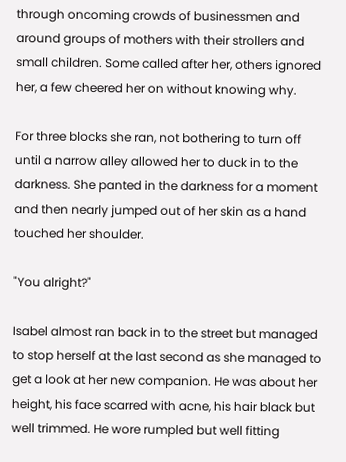through oncoming crowds of businessmen and around groups of mothers with their strollers and small children. Some called after her, others ignored her, a few cheered her on without knowing why.

For three blocks she ran, not bothering to turn off until a narrow alley allowed her to duck in to the darkness. She panted in the darkness for a moment and then nearly jumped out of her skin as a hand touched her shoulder.

"You alright?"

Isabel almost ran back in to the street but managed to stop herself at the last second as she managed to get a look at her new companion. He was about her height, his face scarred with acne, his hair black but well trimmed. He wore rumpled but well fitting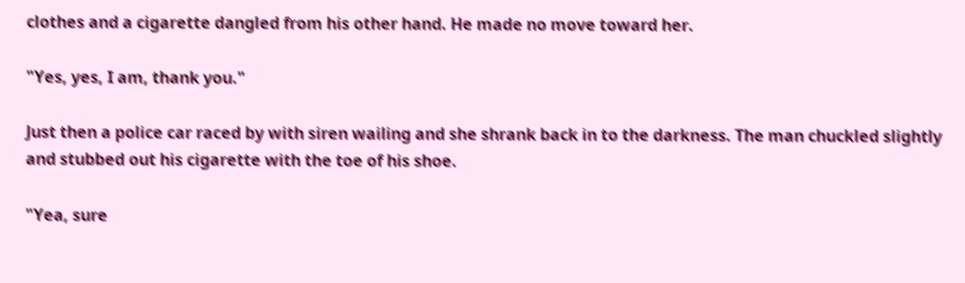clothes and a cigarette dangled from his other hand. He made no move toward her.

"Yes, yes, I am, thank you."

Just then a police car raced by with siren wailing and she shrank back in to the darkness. The man chuckled slightly and stubbed out his cigarette with the toe of his shoe.

"Yea, sure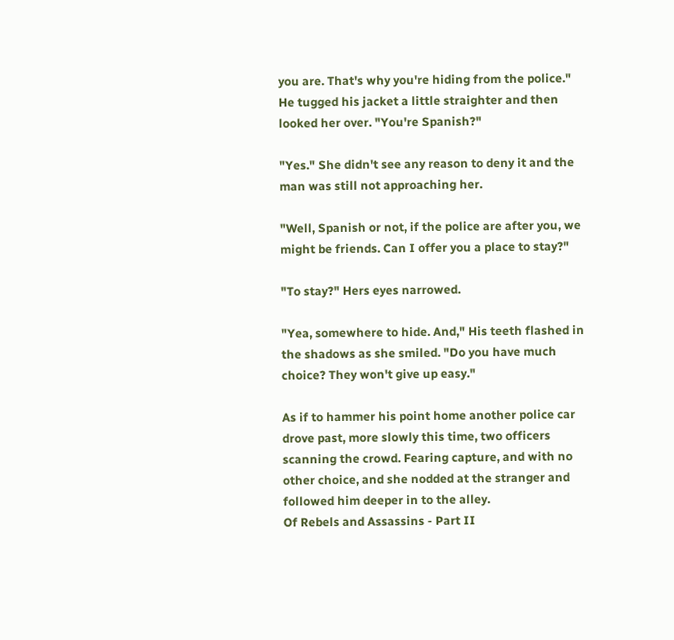you are. That's why you're hiding from the police." He tugged his jacket a little straighter and then looked her over. "You're Spanish?"

"Yes." She didn't see any reason to deny it and the man was still not approaching her.

"Well, Spanish or not, if the police are after you, we might be friends. Can I offer you a place to stay?"

"To stay?" Hers eyes narrowed.

"Yea, somewhere to hide. And," His teeth flashed in the shadows as she smiled. "Do you have much choice? They won't give up easy."

As if to hammer his point home another police car drove past, more slowly this time, two officers scanning the crowd. Fearing capture, and with no other choice, and she nodded at the stranger and followed him deeper in to the alley.
Of Rebels and Assassins - Part II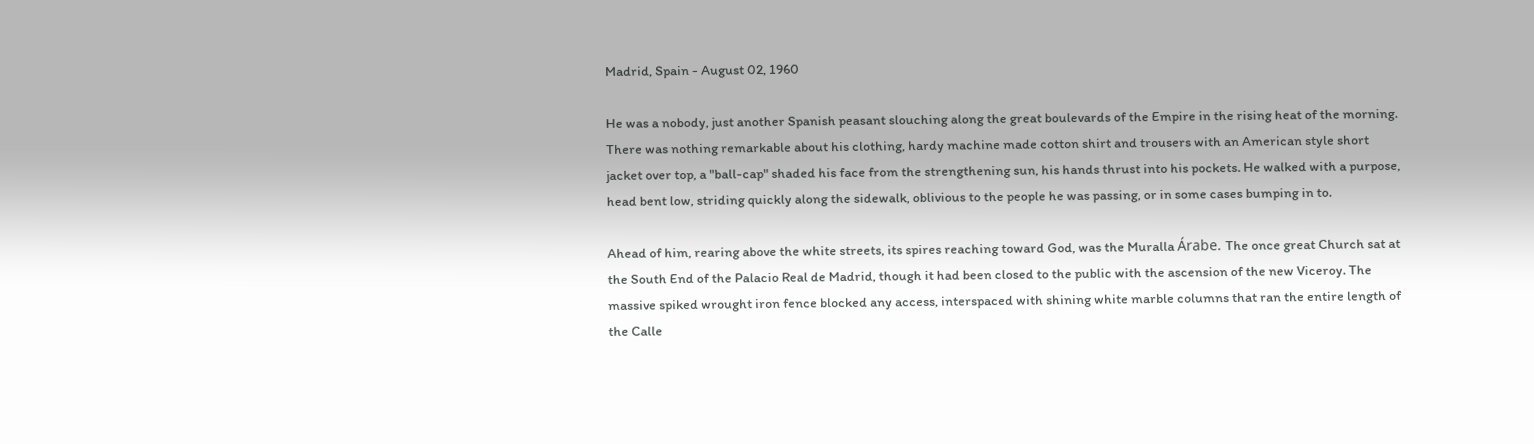Madrid, Spain - August 02, 1960

He was a nobody, just another Spanish peasant slouching along the great boulevards of the Empire in the rising heat of the morning. There was nothing remarkable about his clothing, hardy machine made cotton shirt and trousers with an American style short jacket over top, a "ball-cap" shaded his face from the strengthening sun, his hands thrust into his pockets. He walked with a purpose, head bent low, striding quickly along the sidewalk, oblivious to the people he was passing, or in some cases bumping in to.

Ahead of him, rearing above the white streets, its spires reaching toward God, was the Muralla Árabe. The once great Church sat at the South End of the Palacio Real de Madrid, though it had been closed to the public with the ascension of the new Viceroy. The massive spiked wrought iron fence blocked any access, interspaced with shining white marble columns that ran the entire length of the Calle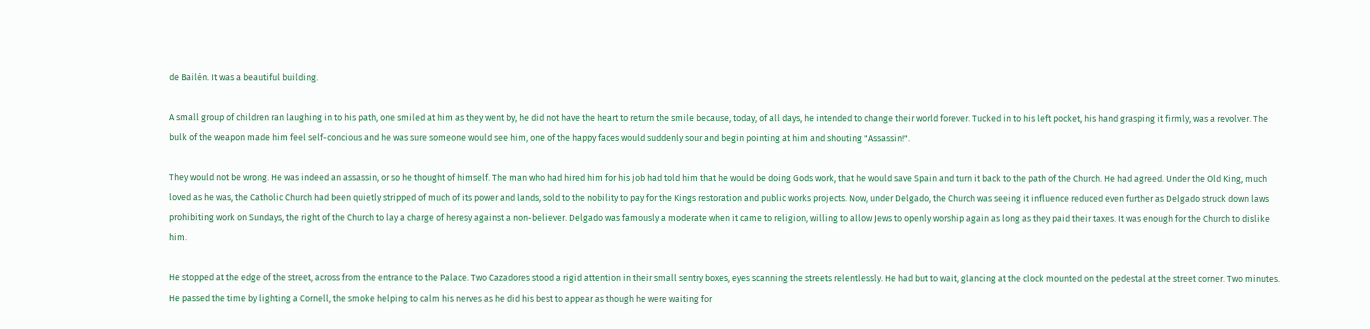de Bailén. It was a beautiful building.

A small group of children ran laughing in to his path, one smiled at him as they went by, he did not have the heart to return the smile because, today, of all days, he intended to change their world forever. Tucked in to his left pocket, his hand grasping it firmly, was a revolver. The bulk of the weapon made him feel self-concious and he was sure someone would see him, one of the happy faces would suddenly sour and begin pointing at him and shouting "Assassin!".

They would not be wrong. He was indeed an assassin, or so he thought of himself. The man who had hired him for his job had told him that he would be doing Gods work, that he would save Spain and turn it back to the path of the Church. He had agreed. Under the Old King, much loved as he was, the Catholic Church had been quietly stripped of much of its power and lands, sold to the nobility to pay for the Kings restoration and public works projects. Now, under Delgado, the Church was seeing it influence reduced even further as Delgado struck down laws prohibiting work on Sundays, the right of the Church to lay a charge of heresy against a non-believer. Delgado was famously a moderate when it came to religion, willing to allow Jews to openly worship again as long as they paid their taxes. It was enough for the Church to dislike him.

He stopped at the edge of the street, across from the entrance to the Palace. Two Cazadores stood a rigid attention in their small sentry boxes, eyes scanning the streets relentlessly. He had but to wait, glancing at the clock mounted on the pedestal at the street corner. Two minutes. He passed the time by lighting a Cornell, the smoke helping to calm his nerves as he did his best to appear as though he were waiting for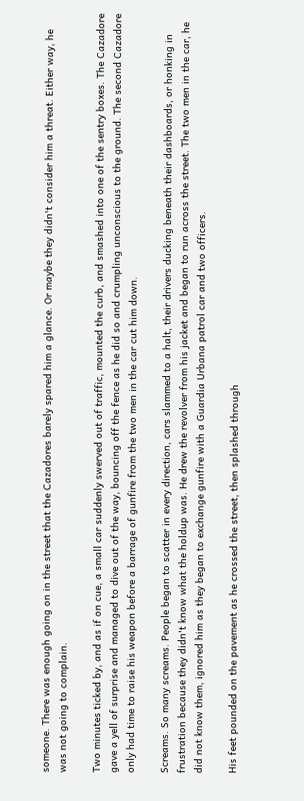someone. There was enough going on in the street that the Cazadores barely spared him a glance. Or maybe they didn't consider him a threat. Either way, he was not going to complain.

Two minutes ticked by, and as if on cue, a small car suddenly swerved out of traffic, mounted the curb, and smashed into one of the sentry boxes. The Cazadore gave a yell of surprise and managed to dive out of the way, bouncing off the fence as he did so and crumpling unconscious to the ground. The second Cazadore only had time to raise his weapon before a barrage of gunfire from the two men in the car cut him down.

Screams. So many screams. People began to scatter in every direction, cars slammed to a halt, their drivers ducking beneath their dashboards, or honking in frustration because they didn't know what the holdup was. He drew the revolver from his jacket and began to run across the street. The two men in the car, he did not know them, ignored him as they began to exchange gunfire with a Guardia Urbana patrol car and two officers.

His feet pounded on the pavement as he crossed the street, then splashed through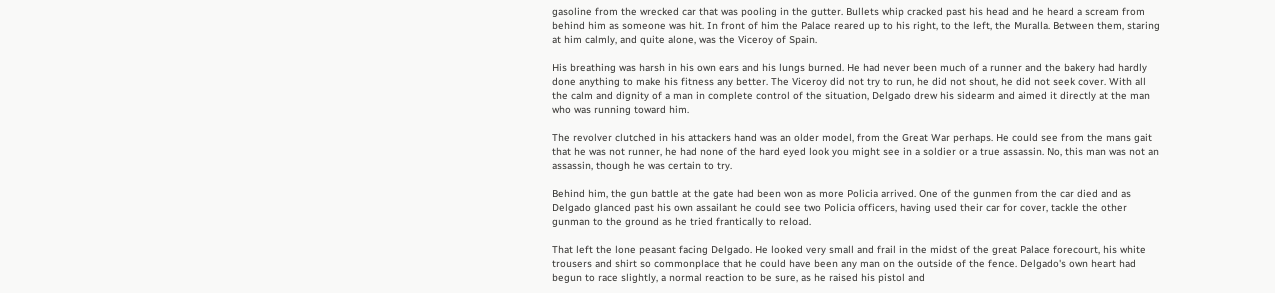gasoline from the wrecked car that was pooling in the gutter. Bullets whip cracked past his head and he heard a scream from behind him as someone was hit. In front of him the Palace reared up to his right, to the left, the Muralla. Between them, staring at him calmly, and quite alone, was the Viceroy of Spain.

His breathing was harsh in his own ears and his lungs burned. He had never been much of a runner and the bakery had hardly done anything to make his fitness any better. The Viceroy did not try to run, he did not shout, he did not seek cover. With all the calm and dignity of a man in complete control of the situation, Delgado drew his sidearm and aimed it directly at the man who was running toward him.

The revolver clutched in his attackers hand was an older model, from the Great War perhaps. He could see from the mans gait that he was not runner, he had none of the hard eyed look you might see in a soldier or a true assassin. No, this man was not an assassin, though he was certain to try.

Behind him, the gun battle at the gate had been won as more Policia arrived. One of the gunmen from the car died and as Delgado glanced past his own assailant he could see two Policia officers, having used their car for cover, tackle the other gunman to the ground as he tried frantically to reload.

That left the lone peasant facing Delgado. He looked very small and frail in the midst of the great Palace forecourt, his white trousers and shirt so commonplace that he could have been any man on the outside of the fence. Delgado's own heart had begun to race slightly, a normal reaction to be sure, as he raised his pistol and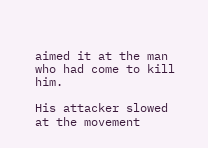aimed it at the man who had come to kill him.

His attacker slowed at the movement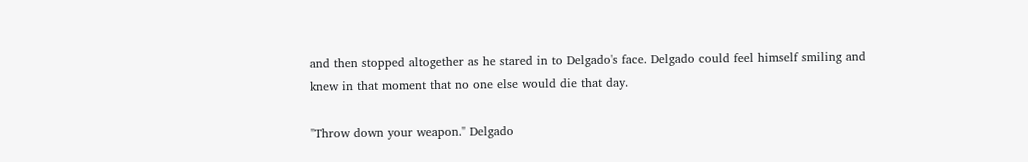and then stopped altogether as he stared in to Delgado's face. Delgado could feel himself smiling and knew in that moment that no one else would die that day.

"Throw down your weapon." Delgado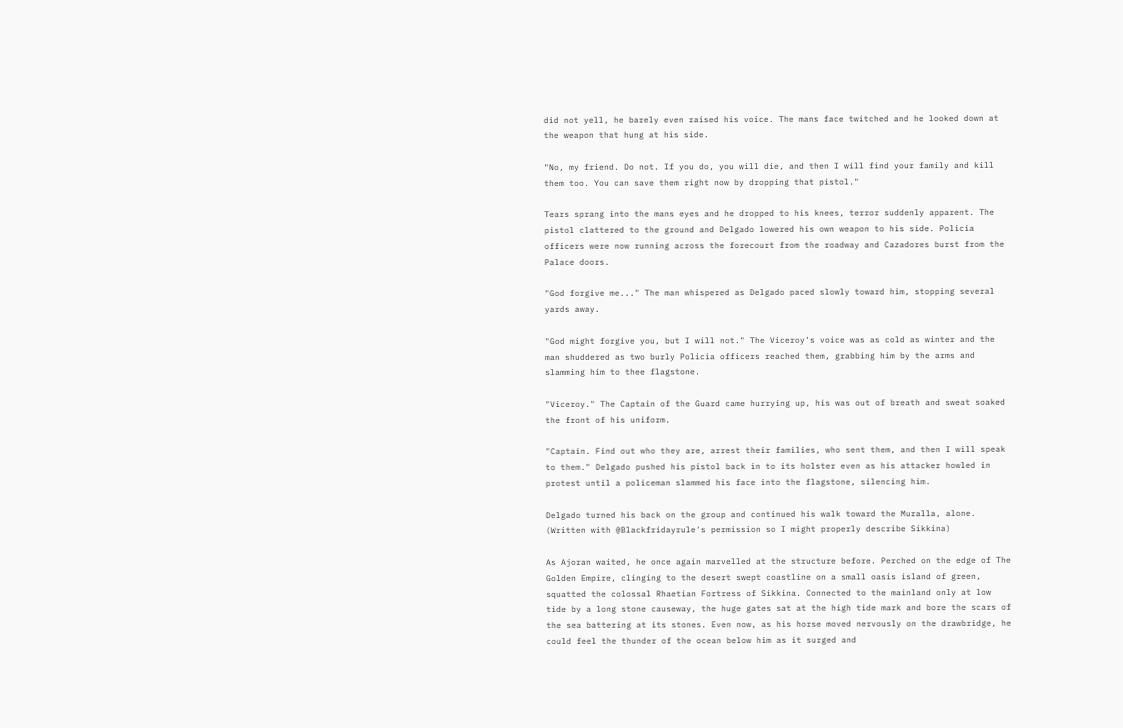did not yell, he barely even raised his voice. The mans face twitched and he looked down at the weapon that hung at his side.

"No, my friend. Do not. If you do, you will die, and then I will find your family and kill them too. You can save them right now by dropping that pistol."

Tears sprang into the mans eyes and he dropped to his knees, terror suddenly apparent. The pistol clattered to the ground and Delgado lowered his own weapon to his side. Policia officers were now running across the forecourt from the roadway and Cazadores burst from the Palace doors.

"God forgive me..." The man whispered as Delgado paced slowly toward him, stopping several yards away.

"God might forgive you, but I will not." The Viceroy's voice was as cold as winter and the man shuddered as two burly Policia officers reached them, grabbing him by the arms and slamming him to thee flagstone.

"Viceroy." The Captain of the Guard came hurrying up, his was out of breath and sweat soaked the front of his uniform.

"Captain. Find out who they are, arrest their families, who sent them, and then I will speak to them." Delgado pushed his pistol back in to its holster even as his attacker howled in protest until a policeman slammed his face into the flagstone, silencing him.

Delgado turned his back on the group and continued his walk toward the Muralla, alone.
(Written with @Blackfridayrule's permission so I might properly describe Sikkina)

As Ajoran waited, he once again marvelled at the structure before. Perched on the edge of The Golden Empire, clinging to the desert swept coastline on a small oasis island of green, squatted the colossal Rhaetian Fortress of Sikkina. Connected to the mainland only at low tide by a long stone causeway, the huge gates sat at the high tide mark and bore the scars of the sea battering at its stones. Even now, as his horse moved nervously on the drawbridge, he could feel the thunder of the ocean below him as it surged and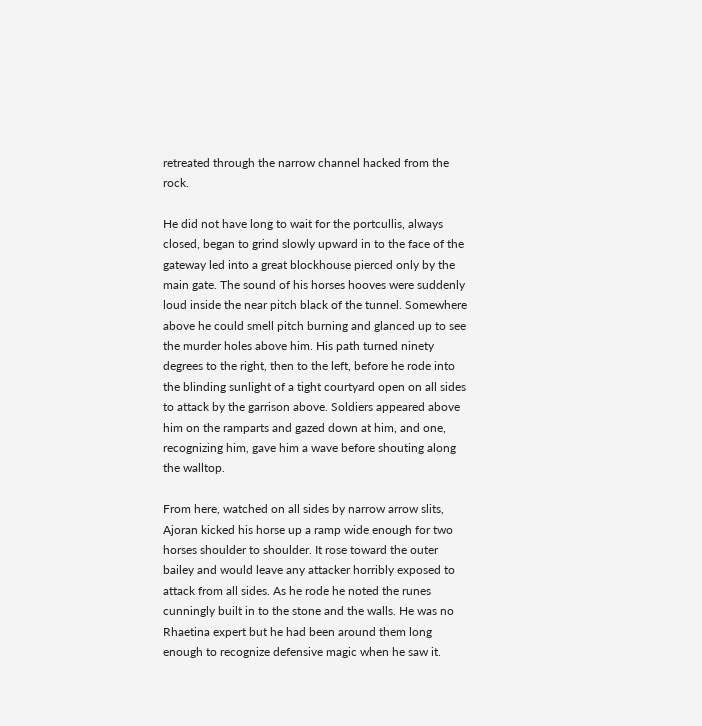retreated through the narrow channel hacked from the rock.

He did not have long to wait for the portcullis, always closed, began to grind slowly upward in to the face of the gateway led into a great blockhouse pierced only by the main gate. The sound of his horses hooves were suddenly loud inside the near pitch black of the tunnel. Somewhere above he could smell pitch burning and glanced up to see the murder holes above him. His path turned ninety degrees to the right, then to the left, before he rode into the blinding sunlight of a tight courtyard open on all sides to attack by the garrison above. Soldiers appeared above him on the ramparts and gazed down at him, and one, recognizing him, gave him a wave before shouting along the walltop.

From here, watched on all sides by narrow arrow slits, Ajoran kicked his horse up a ramp wide enough for two horses shoulder to shoulder. It rose toward the outer bailey and would leave any attacker horribly exposed to attack from all sides. As he rode he noted the runes cunningly built in to the stone and the walls. He was no Rhaetina expert but he had been around them long enough to recognize defensive magic when he saw it.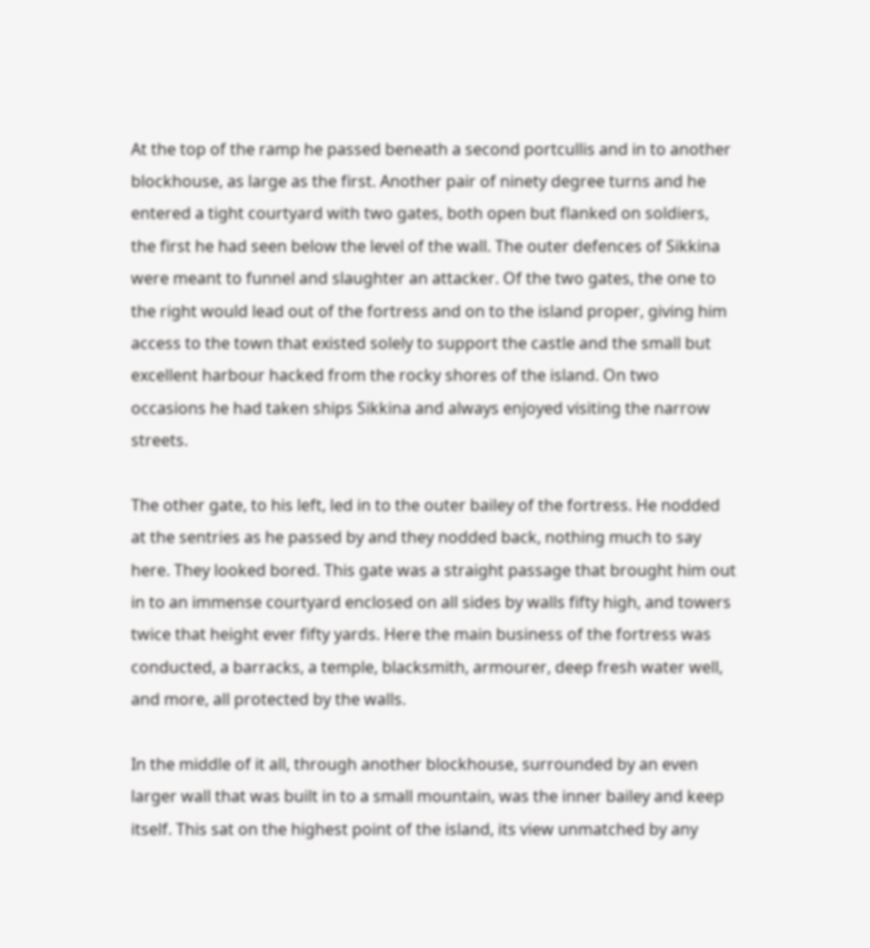At the top of the ramp he passed beneath a second portcullis and in to another blockhouse, as large as the first. Another pair of ninety degree turns and he entered a tight courtyard with two gates, both open but flanked on soldiers, the first he had seen below the level of the wall. The outer defences of Sikkina were meant to funnel and slaughter an attacker. Of the two gates, the one to the right would lead out of the fortress and on to the island proper, giving him access to the town that existed solely to support the castle and the small but excellent harbour hacked from the rocky shores of the island. On two occasions he had taken ships Sikkina and always enjoyed visiting the narrow streets.

The other gate, to his left, led in to the outer bailey of the fortress. He nodded at the sentries as he passed by and they nodded back, nothing much to say here. They looked bored. This gate was a straight passage that brought him out in to an immense courtyard enclosed on all sides by walls fifty high, and towers twice that height ever fifty yards. Here the main business of the fortress was conducted, a barracks, a temple, blacksmith, armourer, deep fresh water well, and more, all protected by the walls.

In the middle of it all, through another blockhouse, surrounded by an even larger wall that was built in to a small mountain, was the inner bailey and keep itself. This sat on the highest point of the island, its view unmatched by any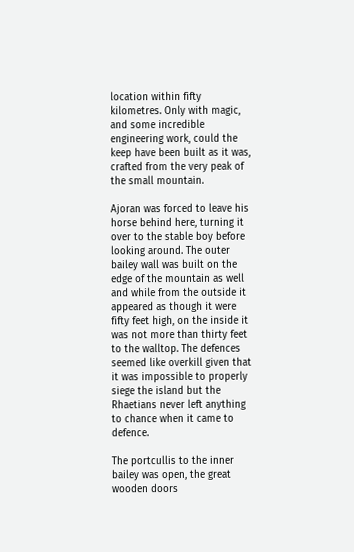location within fifty kilometres. Only with magic, and some incredible engineering work, could the keep have been built as it was, crafted from the very peak of the small mountain.

Ajoran was forced to leave his horse behind here, turning it over to the stable boy before looking around. The outer bailey wall was built on the edge of the mountain as well and while from the outside it appeared as though it were fifty feet high, on the inside it was not more than thirty feet to the walltop. The defences seemed like overkill given that it was impossible to properly siege the island but the Rhaetians never left anything to chance when it came to defence.

The portcullis to the inner bailey was open, the great wooden doors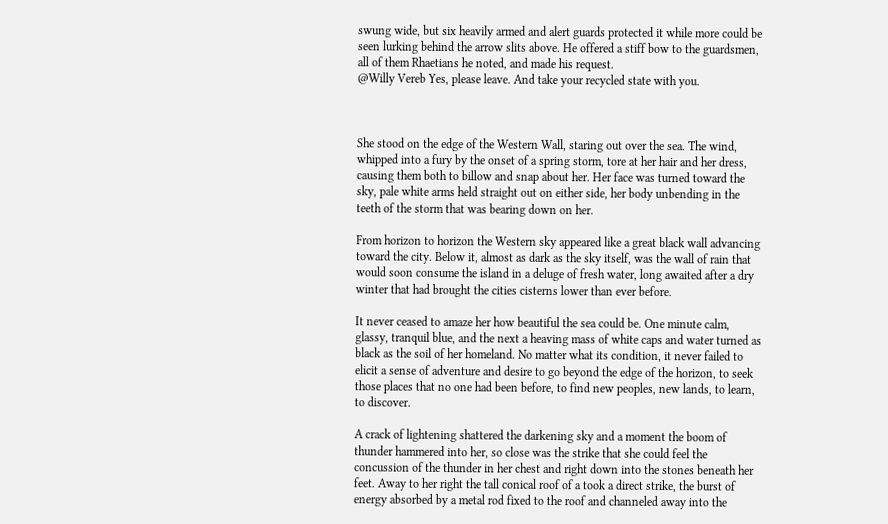swung wide, but six heavily armed and alert guards protected it while more could be seen lurking behind the arrow slits above. He offered a stiff bow to the guardsmen, all of them Rhaetians he noted, and made his request.
@Willy Vereb Yes, please leave. And take your recycled state with you.



She stood on the edge of the Western Wall, staring out over the sea. The wind, whipped into a fury by the onset of a spring storm, tore at her hair and her dress, causing them both to billow and snap about her. Her face was turned toward the sky, pale white arms held straight out on either side, her body unbending in the teeth of the storm that was bearing down on her.

From horizon to horizon the Western sky appeared like a great black wall advancing toward the city. Below it, almost as dark as the sky itself, was the wall of rain that would soon consume the island in a deluge of fresh water, long awaited after a dry winter that had brought the cities cisterns lower than ever before.

It never ceased to amaze her how beautiful the sea could be. One minute calm, glassy, tranquil blue, and the next a heaving mass of white caps and water turned as black as the soil of her homeland. No matter what its condition, it never failed to elicit a sense of adventure and desire to go beyond the edge of the horizon, to seek those places that no one had been before, to find new peoples, new lands, to learn, to discover.

A crack of lightening shattered the darkening sky and a moment the boom of thunder hammered into her, so close was the strike that she could feel the concussion of the thunder in her chest and right down into the stones beneath her feet. Away to her right the tall conical roof of a took a direct strike, the burst of energy absorbed by a metal rod fixed to the roof and channeled away into the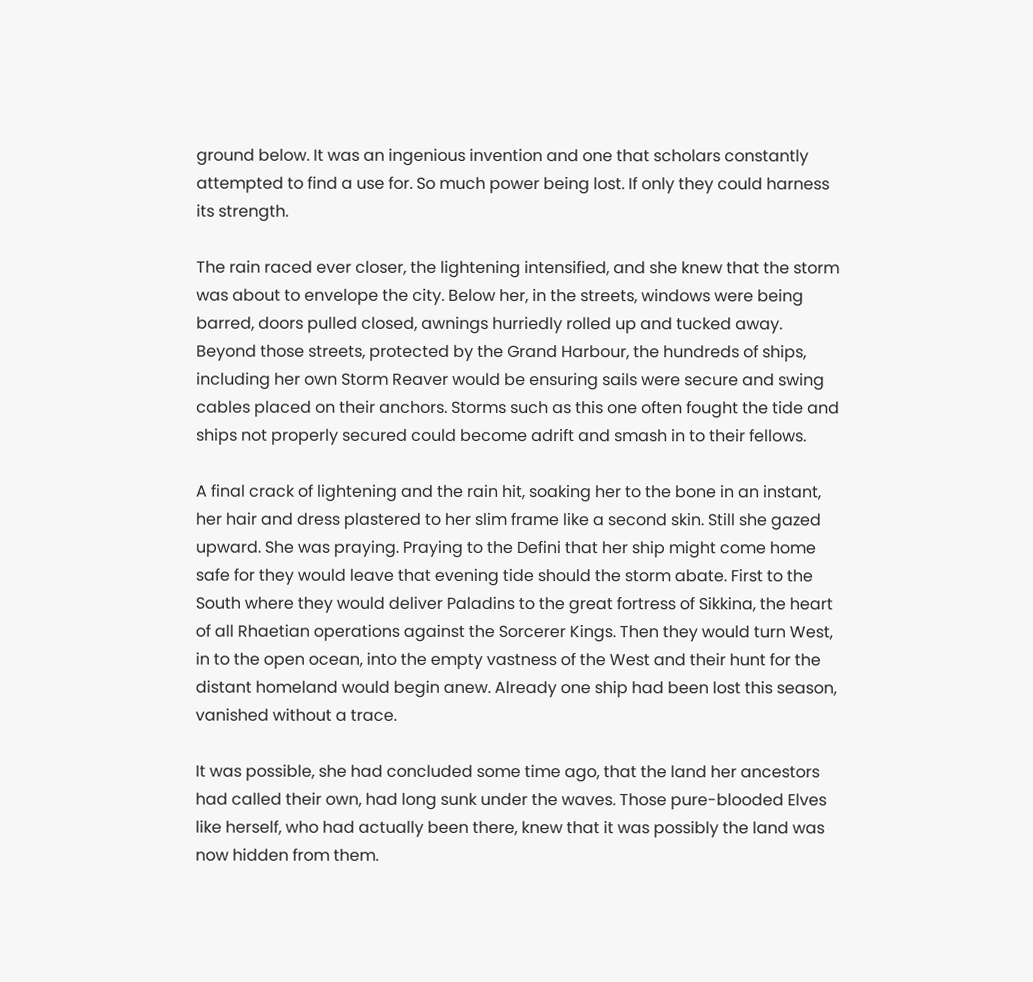ground below. It was an ingenious invention and one that scholars constantly attempted to find a use for. So much power being lost. If only they could harness its strength.

The rain raced ever closer, the lightening intensified, and she knew that the storm was about to envelope the city. Below her, in the streets, windows were being barred, doors pulled closed, awnings hurriedly rolled up and tucked away. Beyond those streets, protected by the Grand Harbour, the hundreds of ships, including her own Storm Reaver would be ensuring sails were secure and swing cables placed on their anchors. Storms such as this one often fought the tide and ships not properly secured could become adrift and smash in to their fellows.

A final crack of lightening and the rain hit, soaking her to the bone in an instant, her hair and dress plastered to her slim frame like a second skin. Still she gazed upward. She was praying. Praying to the Defini that her ship might come home safe for they would leave that evening tide should the storm abate. First to the South where they would deliver Paladins to the great fortress of Sikkina, the heart of all Rhaetian operations against the Sorcerer Kings. Then they would turn West, in to the open ocean, into the empty vastness of the West and their hunt for the distant homeland would begin anew. Already one ship had been lost this season, vanished without a trace.

It was possible, she had concluded some time ago, that the land her ancestors had called their own, had long sunk under the waves. Those pure-blooded Elves like herself, who had actually been there, knew that it was possibly the land was now hidden from them.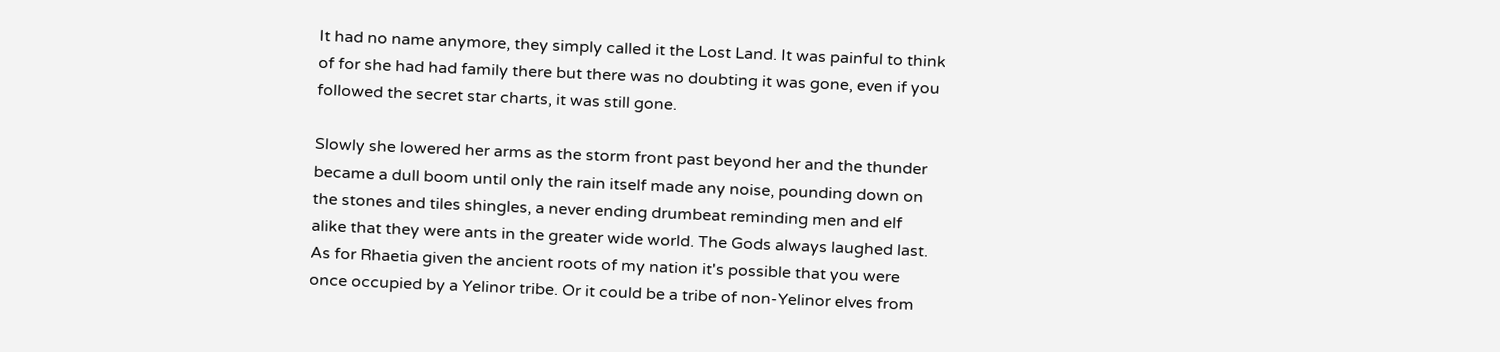It had no name anymore, they simply called it the Lost Land. It was painful to think of for she had had family there but there was no doubting it was gone, even if you followed the secret star charts, it was still gone.

Slowly she lowered her arms as the storm front past beyond her and the thunder became a dull boom until only the rain itself made any noise, pounding down on the stones and tiles shingles, a never ending drumbeat reminding men and elf alike that they were ants in the greater wide world. The Gods always laughed last.
As for Rhaetia given the ancient roots of my nation it's possible that you were once occupied by a Yelinor tribe. Or it could be a tribe of non-Yelinor elves from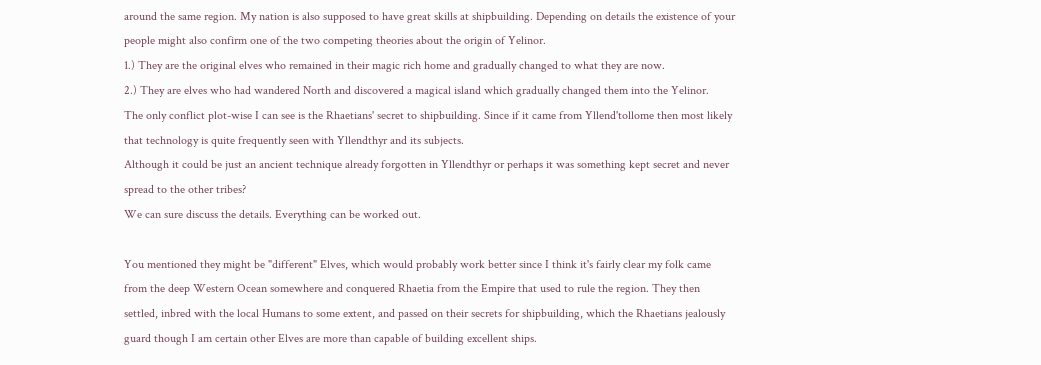around the same region. My nation is also supposed to have great skills at shipbuilding. Depending on details the existence of your people might also confirm one of the two competing theories about the origin of Yelinor.
1.) They are the original elves who remained in their magic rich home and gradually changed to what they are now.
2.) They are elves who had wandered North and discovered a magical island which gradually changed them into the Yelinor.
The only conflict plot-wise I can see is the Rhaetians' secret to shipbuilding. Since if it came from Yllend'tollome then most likely that technology is quite frequently seen with Yllendthyr and its subjects.
Although it could be just an ancient technique already forgotten in Yllendthyr or perhaps it was something kept secret and never spread to the other tribes?
We can sure discuss the details. Everything can be worked out.

You mentioned they might be "different" Elves, which would probably work better since I think it's fairly clear my folk came from the deep Western Ocean somewhere and conquered Rhaetia from the Empire that used to rule the region. They then settled, inbred with the local Humans to some extent, and passed on their secrets for shipbuilding, which the Rhaetians jealously guard though I am certain other Elves are more than capable of building excellent ships.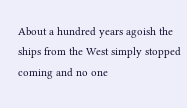About a hundred years agoish the ships from the West simply stopped coming and no one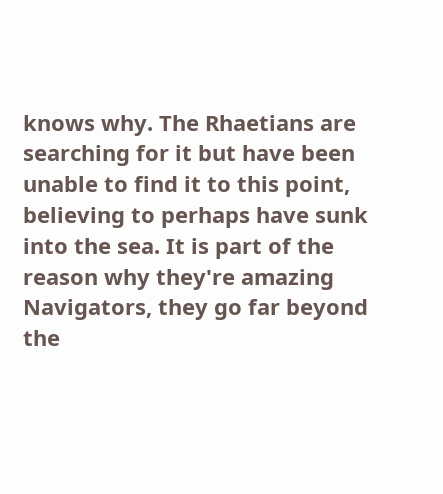knows why. The Rhaetians are searching for it but have been unable to find it to this point, believing to perhaps have sunk into the sea. It is part of the reason why they're amazing Navigators, they go far beyond the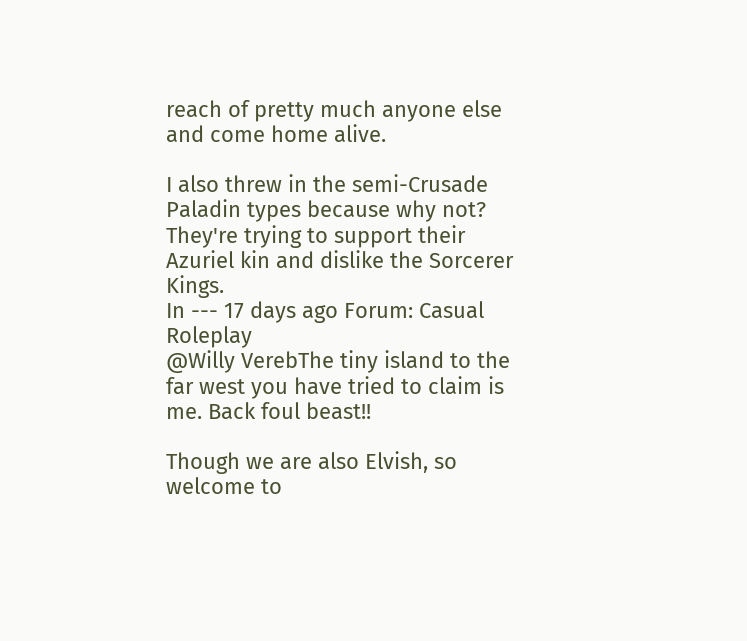reach of pretty much anyone else and come home alive.

I also threw in the semi-Crusade Paladin types because why not? They're trying to support their Azuriel kin and dislike the Sorcerer Kings.
In --- 17 days ago Forum: Casual Roleplay
@Willy VerebThe tiny island to the far west you have tried to claim is me. Back foul beast!!

Though we are also Elvish, so welcome to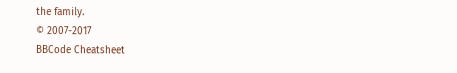the family.
© 2007-2017
BBCode Cheatsheet